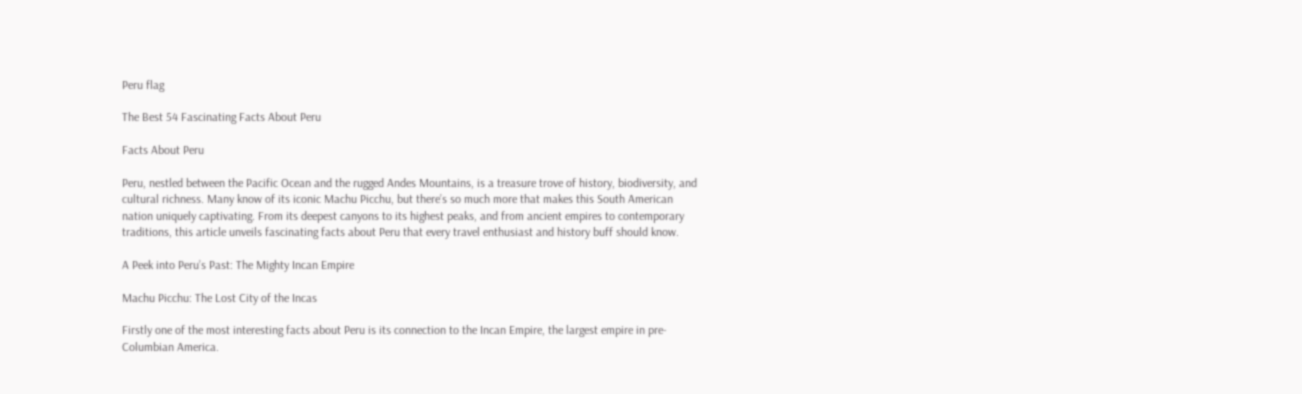Peru flag

The Best 54 Fascinating Facts About Peru

Facts About Peru

Peru, nestled between the Pacific Ocean and the rugged Andes Mountains, is a treasure trove of history, biodiversity, and cultural richness. Many know of its iconic Machu Picchu, but there’s so much more that makes this South American nation uniquely captivating. From its deepest canyons to its highest peaks, and from ancient empires to contemporary traditions, this article unveils fascinating facts about Peru that every travel enthusiast and history buff should know.

A Peek into Peru’s Past: The Mighty Incan Empire

Machu Picchu: The Lost City of the Incas

Firstly one of the most interesting facts about Peru is its connection to the Incan Empire, the largest empire in pre-Columbian America.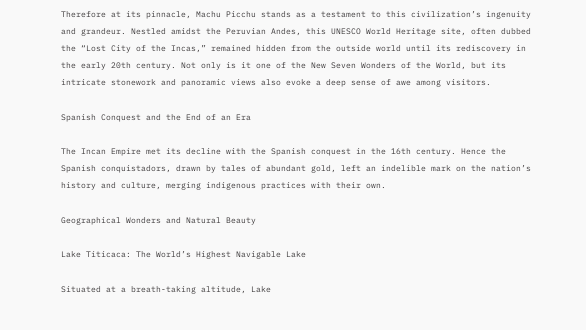Therefore at its pinnacle, Machu Picchu stands as a testament to this civilization’s ingenuity and grandeur. Nestled amidst the Peruvian Andes, this UNESCO World Heritage site, often dubbed the “Lost City of the Incas,” remained hidden from the outside world until its rediscovery in the early 20th century. Not only is it one of the New Seven Wonders of the World, but its intricate stonework and panoramic views also evoke a deep sense of awe among visitors.

Spanish Conquest and the End of an Era

The Incan Empire met its decline with the Spanish conquest in the 16th century. Hence the Spanish conquistadors, drawn by tales of abundant gold, left an indelible mark on the nation’s history and culture, merging indigenous practices with their own.

Geographical Wonders and Natural Beauty

Lake Titicaca: The World’s Highest Navigable Lake

Situated at a breath-taking altitude, Lake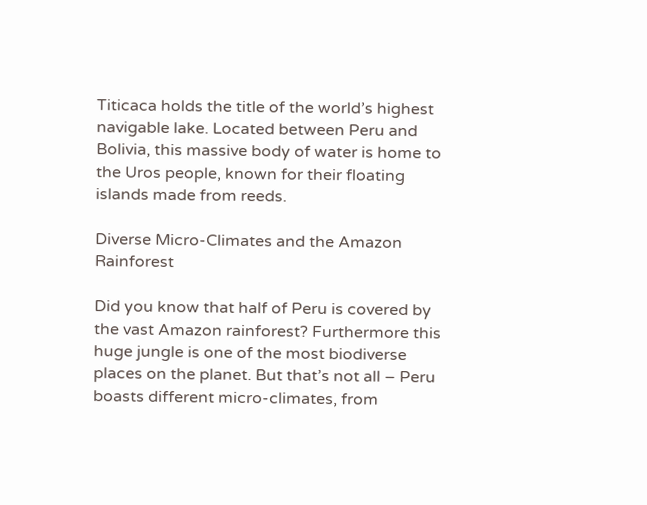Titicaca holds the title of the world’s highest navigable lake. Located between Peru and Bolivia, this massive body of water is home to the Uros people, known for their floating islands made from reeds.

Diverse Micro-Climates and the Amazon Rainforest

Did you know that half of Peru is covered by the vast Amazon rainforest? Furthermore this huge jungle is one of the most biodiverse places on the planet. But that’s not all – Peru boasts different micro-climates, from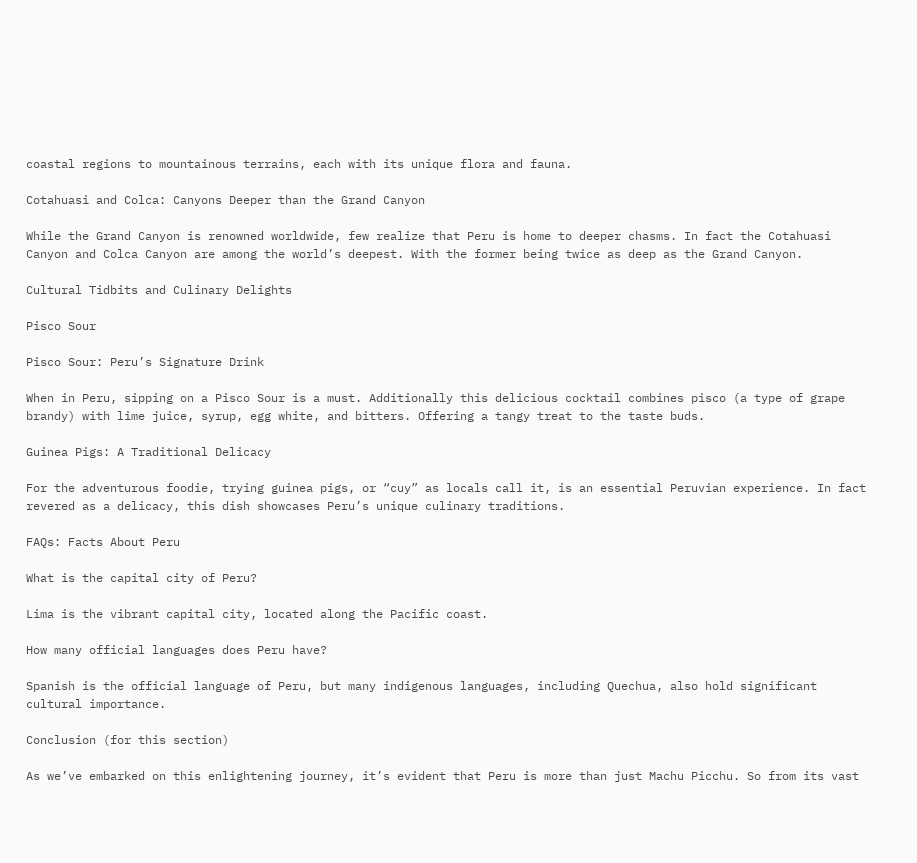coastal regions to mountainous terrains, each with its unique flora and fauna.

Cotahuasi and Colca: Canyons Deeper than the Grand Canyon

While the Grand Canyon is renowned worldwide, few realize that Peru is home to deeper chasms. In fact the Cotahuasi Canyon and Colca Canyon are among the world’s deepest. With the former being twice as deep as the Grand Canyon.

Cultural Tidbits and Culinary Delights

Pisco Sour

Pisco Sour: Peru’s Signature Drink

When in Peru, sipping on a Pisco Sour is a must. Additionally this delicious cocktail combines pisco (a type of grape brandy) with lime juice, syrup, egg white, and bitters. Offering a tangy treat to the taste buds.

Guinea Pigs: A Traditional Delicacy

For the adventurous foodie, trying guinea pigs, or “cuy” as locals call it, is an essential Peruvian experience. In fact revered as a delicacy, this dish showcases Peru’s unique culinary traditions.

FAQs: Facts About Peru

What is the capital city of Peru?

Lima is the vibrant capital city, located along the Pacific coast.

How many official languages does Peru have?

Spanish is the official language of Peru, but many indigenous languages, including Quechua, also hold significant cultural importance.

Conclusion (for this section)

As we’ve embarked on this enlightening journey, it’s evident that Peru is more than just Machu Picchu. So from its vast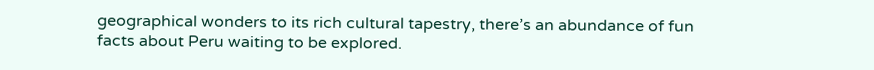geographical wonders to its rich cultural tapestry, there’s an abundance of fun facts about Peru waiting to be explored.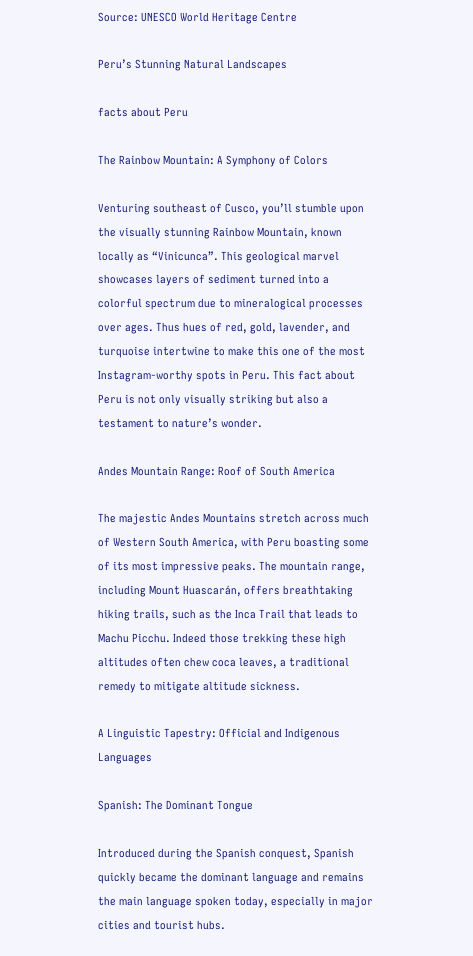Source: UNESCO World Heritage Centre

Peru’s Stunning Natural Landscapes

facts about Peru

The Rainbow Mountain: A Symphony of Colors

Venturing southeast of Cusco, you’ll stumble upon the visually stunning Rainbow Mountain, known locally as “Vinicunca”. This geological marvel showcases layers of sediment turned into a colorful spectrum due to mineralogical processes over ages. Thus hues of red, gold, lavender, and turquoise intertwine to make this one of the most Instagram-worthy spots in Peru. This fact about Peru is not only visually striking but also a testament to nature’s wonder.

Andes Mountain Range: Roof of South America

The majestic Andes Mountains stretch across much of Western South America, with Peru boasting some of its most impressive peaks. The mountain range, including Mount Huascarán, offers breathtaking hiking trails, such as the Inca Trail that leads to Machu Picchu. Indeed those trekking these high altitudes often chew coca leaves, a traditional remedy to mitigate altitude sickness.

A Linguistic Tapestry: Official and Indigenous Languages

Spanish: The Dominant Tongue

Introduced during the Spanish conquest, Spanish quickly became the dominant language and remains the main language spoken today, especially in major cities and tourist hubs.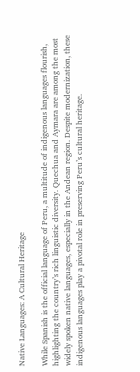Native Languages: A Cultural Heritage

While Spanish is the official language of Peru, a multitude of indigenous languages flourish, highlighting the country’s rich linguistic diversity. Quechua and Aymara are among the most widely spoken native languages, especially in the Andean region. Despite modernization, these indigenous languages play a pivotal role in preserving Peru’s cultural heritage.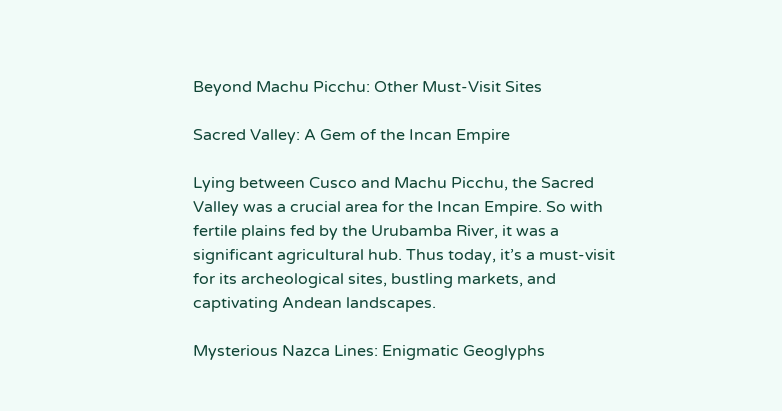Beyond Machu Picchu: Other Must-Visit Sites

Sacred Valley: A Gem of the Incan Empire

Lying between Cusco and Machu Picchu, the Sacred Valley was a crucial area for the Incan Empire. So with fertile plains fed by the Urubamba River, it was a significant agricultural hub. Thus today, it’s a must-visit for its archeological sites, bustling markets, and captivating Andean landscapes.

Mysterious Nazca Lines: Enigmatic Geoglyphs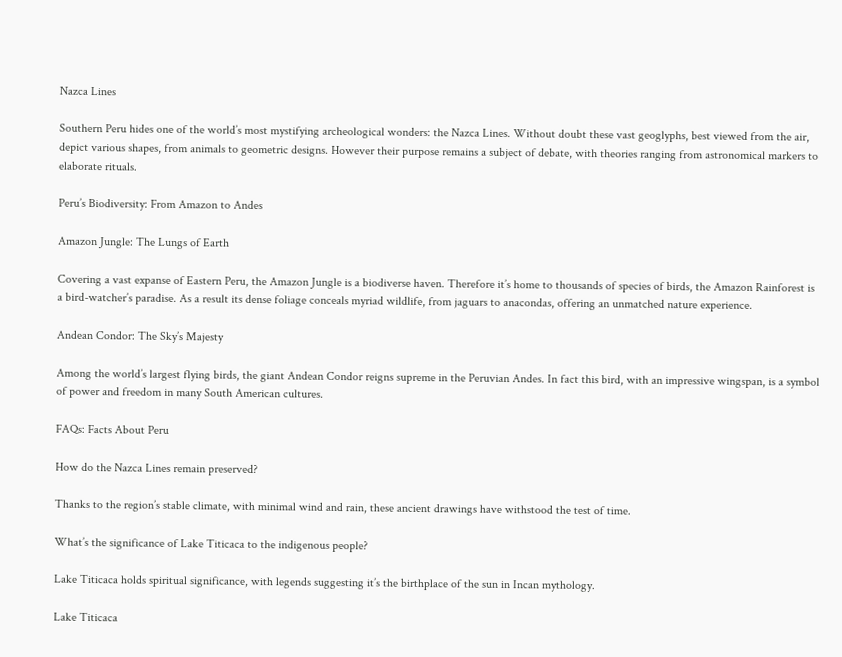Nazca Lines

Southern Peru hides one of the world’s most mystifying archeological wonders: the Nazca Lines. Without doubt these vast geoglyphs, best viewed from the air, depict various shapes, from animals to geometric designs. However their purpose remains a subject of debate, with theories ranging from astronomical markers to elaborate rituals.

Peru’s Biodiversity: From Amazon to Andes

Amazon Jungle: The Lungs of Earth

Covering a vast expanse of Eastern Peru, the Amazon Jungle is a biodiverse haven. Therefore it’s home to thousands of species of birds, the Amazon Rainforest is a bird-watcher’s paradise. As a result its dense foliage conceals myriad wildlife, from jaguars to anacondas, offering an unmatched nature experience.

Andean Condor: The Sky’s Majesty

Among the world’s largest flying birds, the giant Andean Condor reigns supreme in the Peruvian Andes. In fact this bird, with an impressive wingspan, is a symbol of power and freedom in many South American cultures.

FAQs: Facts About Peru

How do the Nazca Lines remain preserved?

Thanks to the region’s stable climate, with minimal wind and rain, these ancient drawings have withstood the test of time.

What’s the significance of Lake Titicaca to the indigenous people?

Lake Titicaca holds spiritual significance, with legends suggesting it’s the birthplace of the sun in Incan mythology.

Lake Titicaca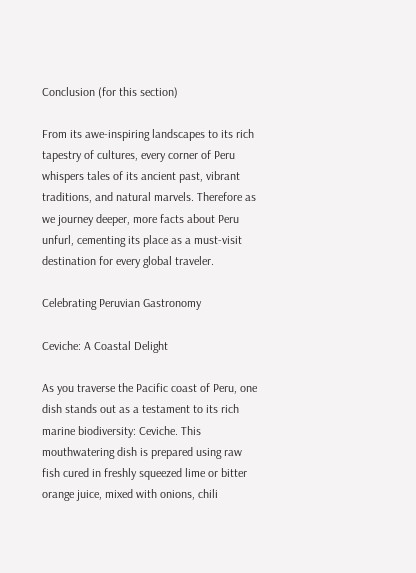Conclusion (for this section)

From its awe-inspiring landscapes to its rich tapestry of cultures, every corner of Peru whispers tales of its ancient past, vibrant traditions, and natural marvels. Therefore as we journey deeper, more facts about Peru unfurl, cementing its place as a must-visit destination for every global traveler.

Celebrating Peruvian Gastronomy

Ceviche: A Coastal Delight

As you traverse the Pacific coast of Peru, one dish stands out as a testament to its rich marine biodiversity: Ceviche. This mouthwatering dish is prepared using raw fish cured in freshly squeezed lime or bitter orange juice, mixed with onions, chili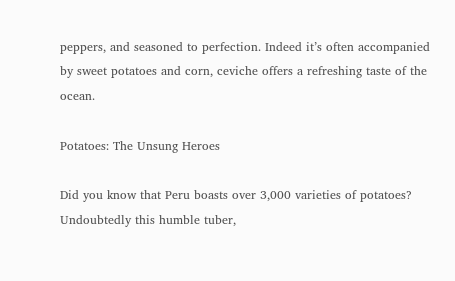peppers, and seasoned to perfection. Indeed it’s often accompanied by sweet potatoes and corn, ceviche offers a refreshing taste of the ocean.

Potatoes: The Unsung Heroes

Did you know that Peru boasts over 3,000 varieties of potatoes? Undoubtedly this humble tuber,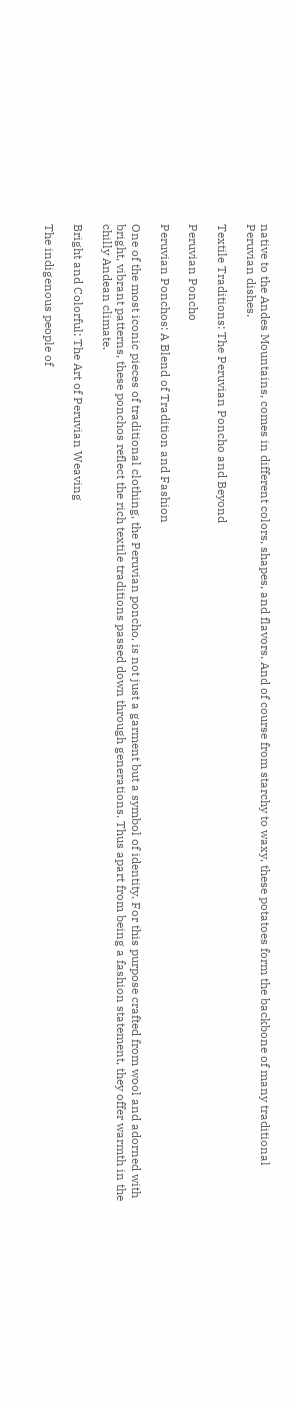native to the Andes Mountains, comes in different colors, shapes, and flavors. And of course from starchy to waxy, these potatoes form the backbone of many traditional Peruvian dishes.

Textile Traditions: The Peruvian Poncho and Beyond

Peruvian Poncho

Peruvian Ponchos: A Blend of Tradition and Fashion

One of the most iconic pieces of traditional clothing, the Peruvian poncho, is not just a garment but a symbol of identity. For this purpose crafted from wool and adorned with bright, vibrant patterns, these ponchos reflect the rich textile traditions passed down through generations. Thus apart from being a fashion statement, they offer warmth in the chilly Andean climate.

Bright and Colorful: The Art of Peruvian Weaving

The indigenous people of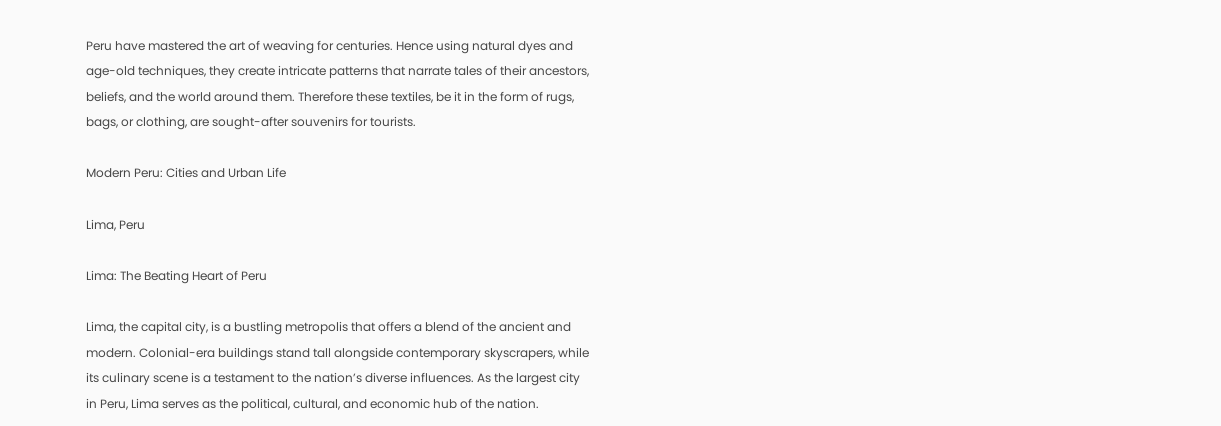Peru have mastered the art of weaving for centuries. Hence using natural dyes and age-old techniques, they create intricate patterns that narrate tales of their ancestors, beliefs, and the world around them. Therefore these textiles, be it in the form of rugs, bags, or clothing, are sought-after souvenirs for tourists.

Modern Peru: Cities and Urban Life

Lima, Peru

Lima: The Beating Heart of Peru

Lima, the capital city, is a bustling metropolis that offers a blend of the ancient and modern. Colonial-era buildings stand tall alongside contemporary skyscrapers, while its culinary scene is a testament to the nation’s diverse influences. As the largest city in Peru, Lima serves as the political, cultural, and economic hub of the nation.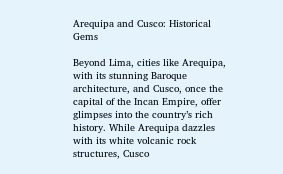Arequipa and Cusco: Historical Gems

Beyond Lima, cities like Arequipa, with its stunning Baroque architecture, and Cusco, once the capital of the Incan Empire, offer glimpses into the country’s rich history. While Arequipa dazzles with its white volcanic rock structures, Cusco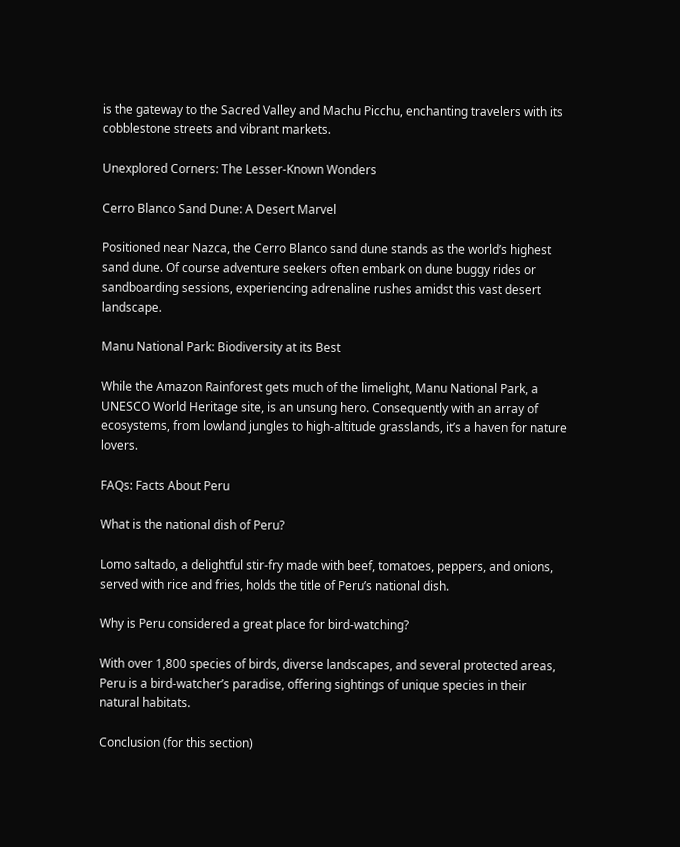is the gateway to the Sacred Valley and Machu Picchu, enchanting travelers with its cobblestone streets and vibrant markets.

Unexplored Corners: The Lesser-Known Wonders

Cerro Blanco Sand Dune: A Desert Marvel

Positioned near Nazca, the Cerro Blanco sand dune stands as the world’s highest sand dune. Of course adventure seekers often embark on dune buggy rides or sandboarding sessions, experiencing adrenaline rushes amidst this vast desert landscape.

Manu National Park: Biodiversity at its Best

While the Amazon Rainforest gets much of the limelight, Manu National Park, a UNESCO World Heritage site, is an unsung hero. Consequently with an array of ecosystems, from lowland jungles to high-altitude grasslands, it’s a haven for nature lovers.

FAQs: Facts About Peru

What is the national dish of Peru?

Lomo saltado, a delightful stir-fry made with beef, tomatoes, peppers, and onions, served with rice and fries, holds the title of Peru’s national dish.

Why is Peru considered a great place for bird-watching?

With over 1,800 species of birds, diverse landscapes, and several protected areas, Peru is a bird-watcher’s paradise, offering sightings of unique species in their natural habitats.

Conclusion (for this section)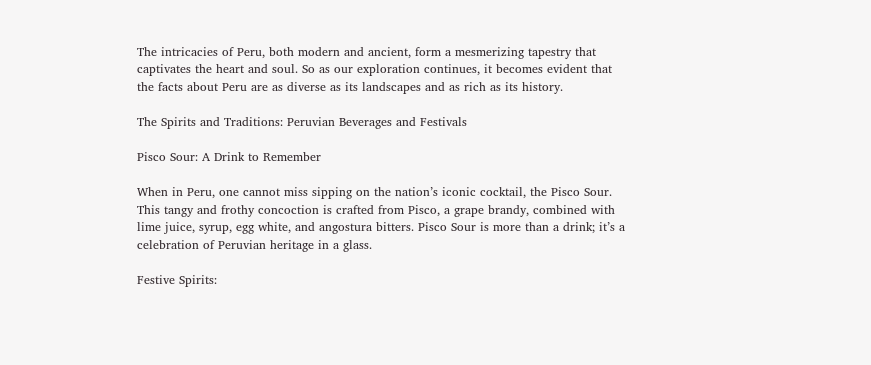The intricacies of Peru, both modern and ancient, form a mesmerizing tapestry that captivates the heart and soul. So as our exploration continues, it becomes evident that the facts about Peru are as diverse as its landscapes and as rich as its history.

The Spirits and Traditions: Peruvian Beverages and Festivals

Pisco Sour: A Drink to Remember

When in Peru, one cannot miss sipping on the nation’s iconic cocktail, the Pisco Sour. This tangy and frothy concoction is crafted from Pisco, a grape brandy, combined with lime juice, syrup, egg white, and angostura bitters. Pisco Sour is more than a drink; it’s a celebration of Peruvian heritage in a glass.

Festive Spirits: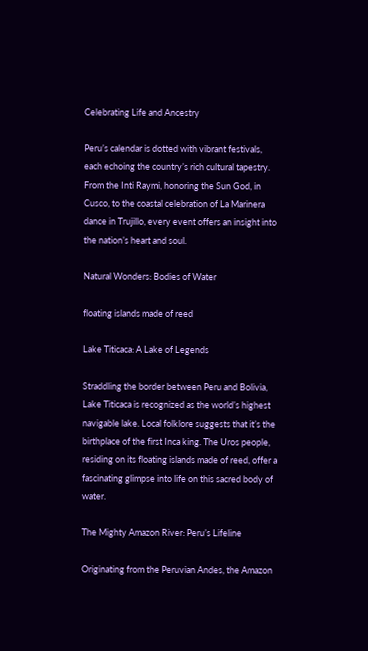Celebrating Life and Ancestry

Peru’s calendar is dotted with vibrant festivals, each echoing the country’s rich cultural tapestry. From the Inti Raymi, honoring the Sun God, in Cusco, to the coastal celebration of La Marinera dance in Trujillo, every event offers an insight into the nation’s heart and soul.

Natural Wonders: Bodies of Water

floating islands made of reed

Lake Titicaca: A Lake of Legends

Straddling the border between Peru and Bolivia, Lake Titicaca is recognized as the world’s highest navigable lake. Local folklore suggests that it’s the birthplace of the first Inca king. The Uros people, residing on its floating islands made of reed, offer a fascinating glimpse into life on this sacred body of water.

The Mighty Amazon River: Peru’s Lifeline

Originating from the Peruvian Andes, the Amazon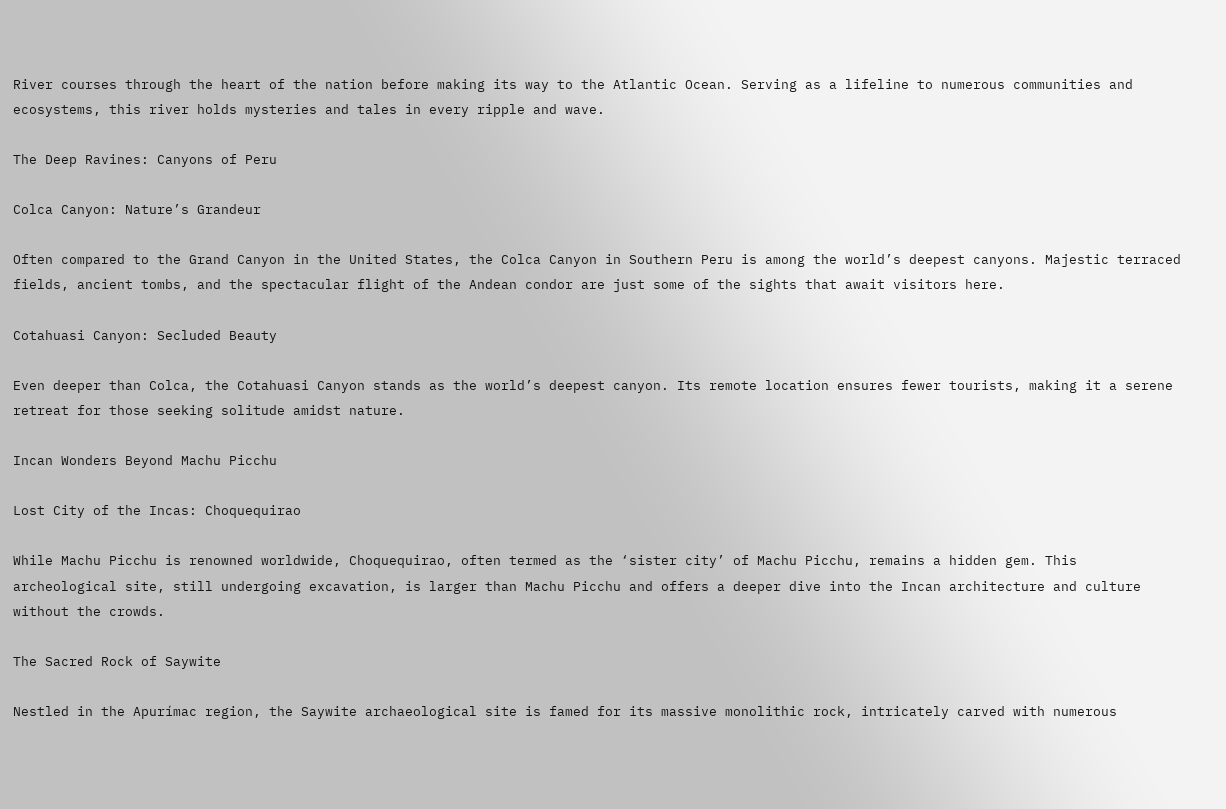River courses through the heart of the nation before making its way to the Atlantic Ocean. Serving as a lifeline to numerous communities and ecosystems, this river holds mysteries and tales in every ripple and wave.

The Deep Ravines: Canyons of Peru

Colca Canyon: Nature’s Grandeur

Often compared to the Grand Canyon in the United States, the Colca Canyon in Southern Peru is among the world’s deepest canyons. Majestic terraced fields, ancient tombs, and the spectacular flight of the Andean condor are just some of the sights that await visitors here.

Cotahuasi Canyon: Secluded Beauty

Even deeper than Colca, the Cotahuasi Canyon stands as the world’s deepest canyon. Its remote location ensures fewer tourists, making it a serene retreat for those seeking solitude amidst nature.

Incan Wonders Beyond Machu Picchu

Lost City of the Incas: Choquequirao

While Machu Picchu is renowned worldwide, Choquequirao, often termed as the ‘sister city’ of Machu Picchu, remains a hidden gem. This archeological site, still undergoing excavation, is larger than Machu Picchu and offers a deeper dive into the Incan architecture and culture without the crowds.

The Sacred Rock of Saywite

Nestled in the Apurímac region, the Saywite archaeological site is famed for its massive monolithic rock, intricately carved with numerous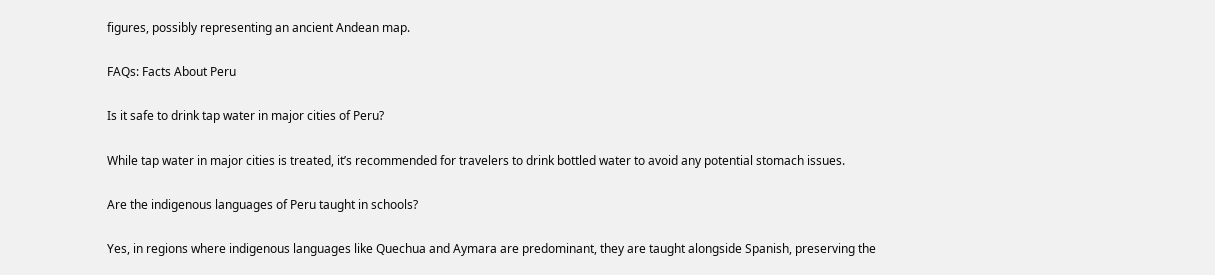figures, possibly representing an ancient Andean map.

FAQs: Facts About Peru

Is it safe to drink tap water in major cities of Peru?

While tap water in major cities is treated, it’s recommended for travelers to drink bottled water to avoid any potential stomach issues.

Are the indigenous languages of Peru taught in schools?

Yes, in regions where indigenous languages like Quechua and Aymara are predominant, they are taught alongside Spanish, preserving the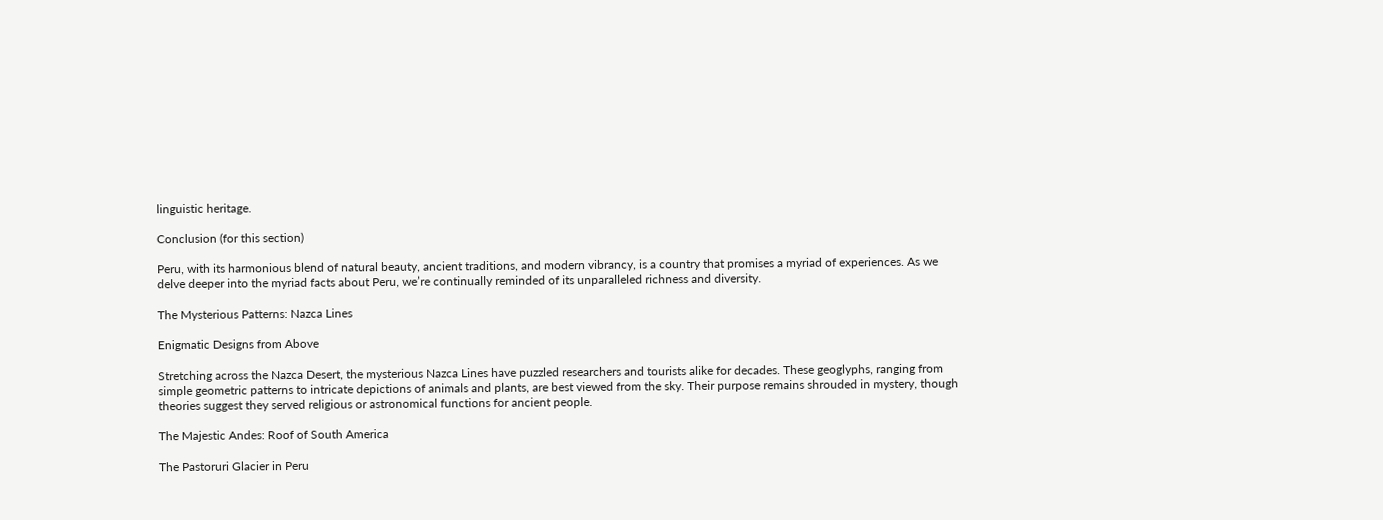linguistic heritage.

Conclusion (for this section)

Peru, with its harmonious blend of natural beauty, ancient traditions, and modern vibrancy, is a country that promises a myriad of experiences. As we delve deeper into the myriad facts about Peru, we’re continually reminded of its unparalleled richness and diversity.

The Mysterious Patterns: Nazca Lines

Enigmatic Designs from Above

Stretching across the Nazca Desert, the mysterious Nazca Lines have puzzled researchers and tourists alike for decades. These geoglyphs, ranging from simple geometric patterns to intricate depictions of animals and plants, are best viewed from the sky. Their purpose remains shrouded in mystery, though theories suggest they served religious or astronomical functions for ancient people.

The Majestic Andes: Roof of South America

The Pastoruri Glacier in Peru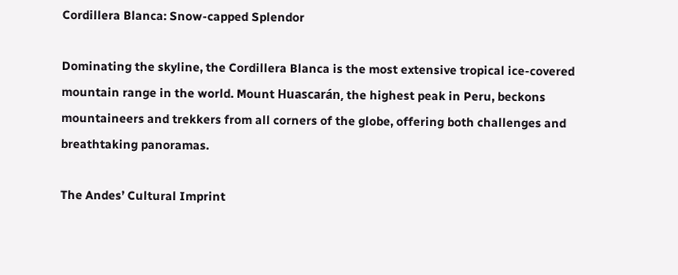Cordillera Blanca: Snow-capped Splendor

Dominating the skyline, the Cordillera Blanca is the most extensive tropical ice-covered mountain range in the world. Mount Huascarán, the highest peak in Peru, beckons mountaineers and trekkers from all corners of the globe, offering both challenges and breathtaking panoramas.

The Andes’ Cultural Imprint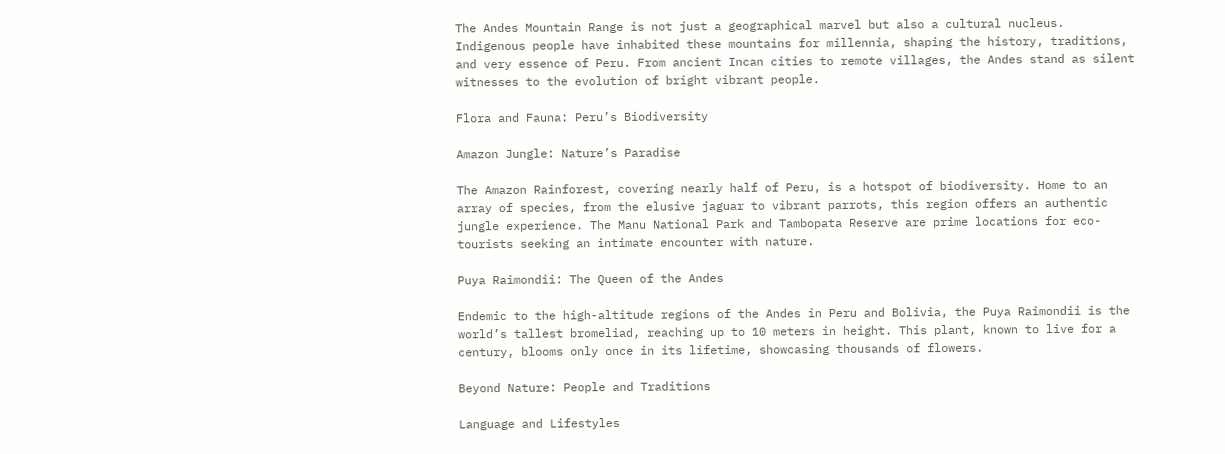The Andes Mountain Range is not just a geographical marvel but also a cultural nucleus. Indigenous people have inhabited these mountains for millennia, shaping the history, traditions, and very essence of Peru. From ancient Incan cities to remote villages, the Andes stand as silent witnesses to the evolution of bright vibrant people.

Flora and Fauna: Peru’s Biodiversity

Amazon Jungle: Nature’s Paradise

The Amazon Rainforest, covering nearly half of Peru, is a hotspot of biodiversity. Home to an array of species, from the elusive jaguar to vibrant parrots, this region offers an authentic jungle experience. The Manu National Park and Tambopata Reserve are prime locations for eco-tourists seeking an intimate encounter with nature.

Puya Raimondii: The Queen of the Andes

Endemic to the high-altitude regions of the Andes in Peru and Bolivia, the Puya Raimondii is the world’s tallest bromeliad, reaching up to 10 meters in height. This plant, known to live for a century, blooms only once in its lifetime, showcasing thousands of flowers.

Beyond Nature: People and Traditions

Language and Lifestyles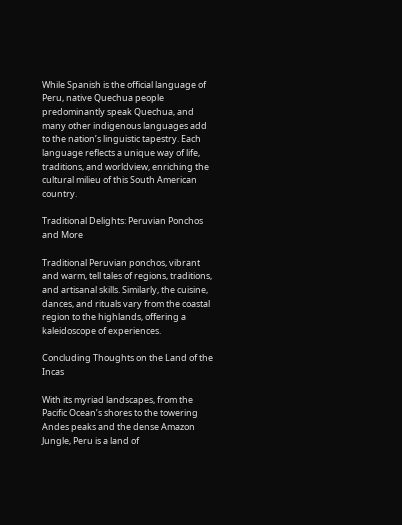While Spanish is the official language of Peru, native Quechua people predominantly speak Quechua, and many other indigenous languages add to the nation’s linguistic tapestry. Each language reflects a unique way of life, traditions, and worldview, enriching the cultural milieu of this South American country.

Traditional Delights: Peruvian Ponchos and More

Traditional Peruvian ponchos, vibrant and warm, tell tales of regions, traditions, and artisanal skills. Similarly, the cuisine, dances, and rituals vary from the coastal region to the highlands, offering a kaleidoscope of experiences.

Concluding Thoughts on the Land of the Incas

With its myriad landscapes, from the Pacific Ocean’s shores to the towering Andes peaks and the dense Amazon Jungle, Peru is a land of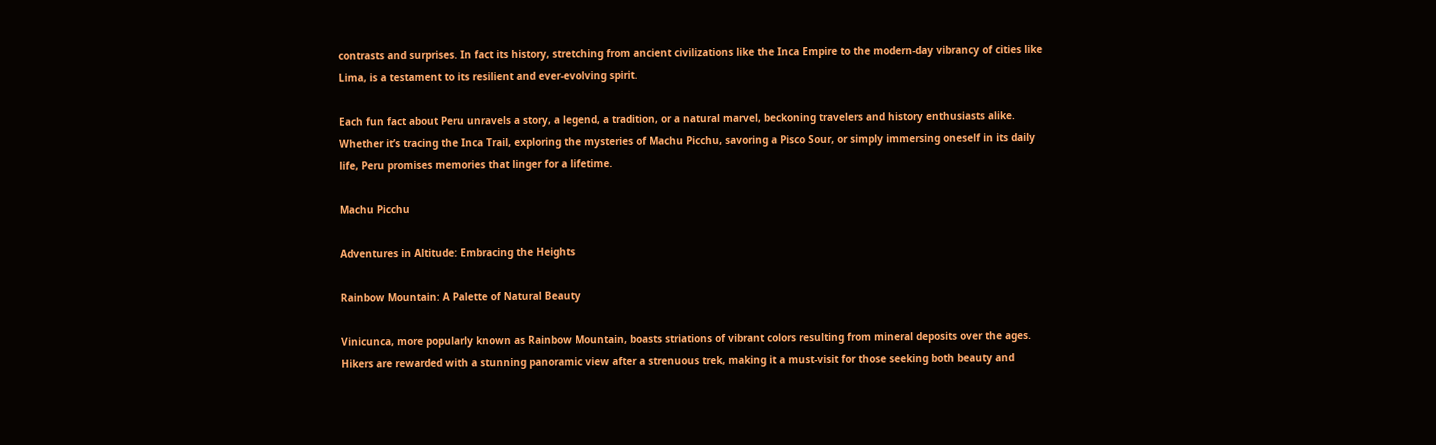contrasts and surprises. In fact its history, stretching from ancient civilizations like the Inca Empire to the modern-day vibrancy of cities like Lima, is a testament to its resilient and ever-evolving spirit.

Each fun fact about Peru unravels a story, a legend, a tradition, or a natural marvel, beckoning travelers and history enthusiasts alike. Whether it’s tracing the Inca Trail, exploring the mysteries of Machu Picchu, savoring a Pisco Sour, or simply immersing oneself in its daily life, Peru promises memories that linger for a lifetime.

Machu Picchu

Adventures in Altitude: Embracing the Heights

Rainbow Mountain: A Palette of Natural Beauty

Vinicunca, more popularly known as Rainbow Mountain, boasts striations of vibrant colors resulting from mineral deposits over the ages. Hikers are rewarded with a stunning panoramic view after a strenuous trek, making it a must-visit for those seeking both beauty and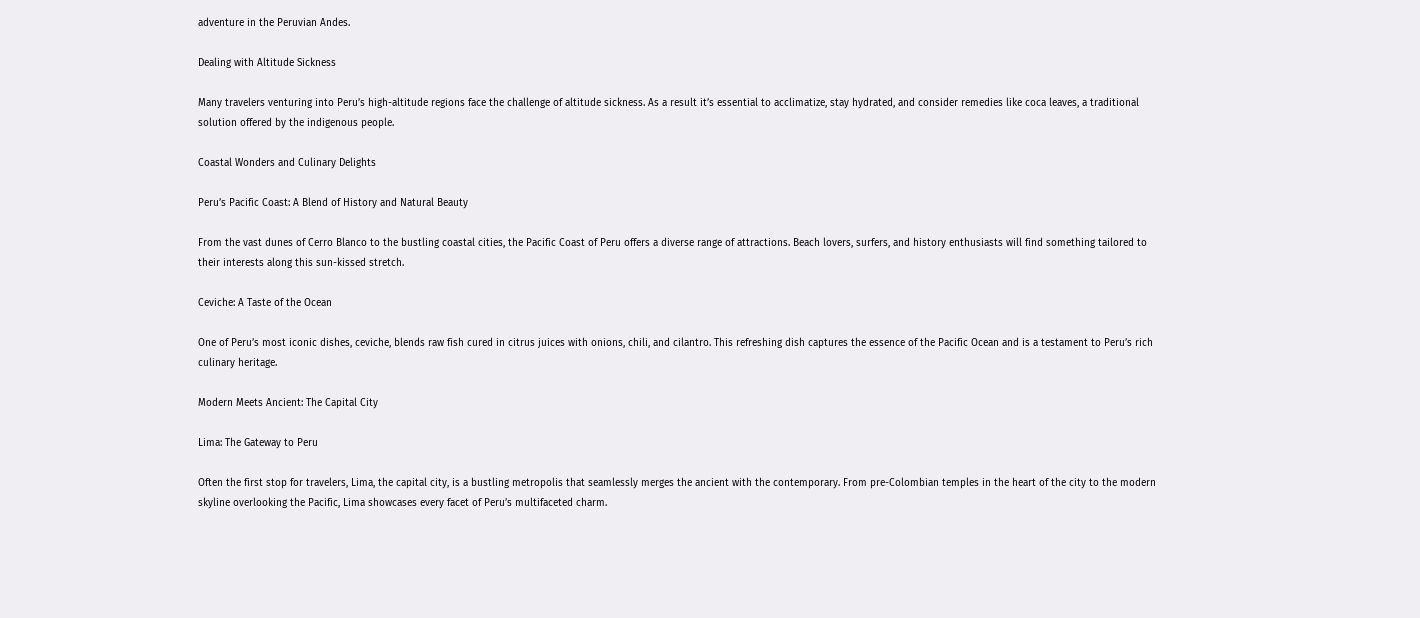adventure in the Peruvian Andes.

Dealing with Altitude Sickness

Many travelers venturing into Peru’s high-altitude regions face the challenge of altitude sickness. As a result it’s essential to acclimatize, stay hydrated, and consider remedies like coca leaves, a traditional solution offered by the indigenous people.

Coastal Wonders and Culinary Delights

Peru’s Pacific Coast: A Blend of History and Natural Beauty

From the vast dunes of Cerro Blanco to the bustling coastal cities, the Pacific Coast of Peru offers a diverse range of attractions. Beach lovers, surfers, and history enthusiasts will find something tailored to their interests along this sun-kissed stretch.

Ceviche: A Taste of the Ocean

One of Peru’s most iconic dishes, ceviche, blends raw fish cured in citrus juices with onions, chili, and cilantro. This refreshing dish captures the essence of the Pacific Ocean and is a testament to Peru’s rich culinary heritage.

Modern Meets Ancient: The Capital City

Lima: The Gateway to Peru

Often the first stop for travelers, Lima, the capital city, is a bustling metropolis that seamlessly merges the ancient with the contemporary. From pre-Colombian temples in the heart of the city to the modern skyline overlooking the Pacific, Lima showcases every facet of Peru’s multifaceted charm.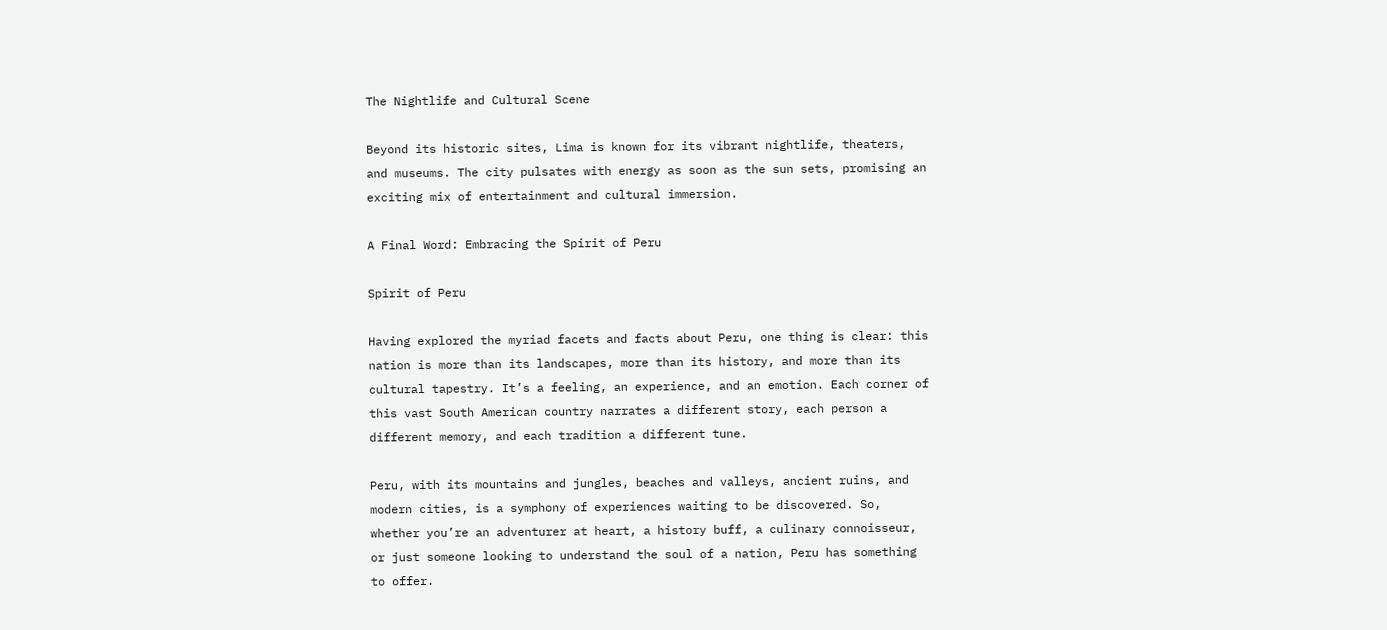The Nightlife and Cultural Scene

Beyond its historic sites, Lima is known for its vibrant nightlife, theaters, and museums. The city pulsates with energy as soon as the sun sets, promising an exciting mix of entertainment and cultural immersion.

A Final Word: Embracing the Spirit of Peru

Spirit of Peru

Having explored the myriad facets and facts about Peru, one thing is clear: this nation is more than its landscapes, more than its history, and more than its cultural tapestry. It’s a feeling, an experience, and an emotion. Each corner of this vast South American country narrates a different story, each person a different memory, and each tradition a different tune.

Peru, with its mountains and jungles, beaches and valleys, ancient ruins, and modern cities, is a symphony of experiences waiting to be discovered. So, whether you’re an adventurer at heart, a history buff, a culinary connoisseur, or just someone looking to understand the soul of a nation, Peru has something to offer.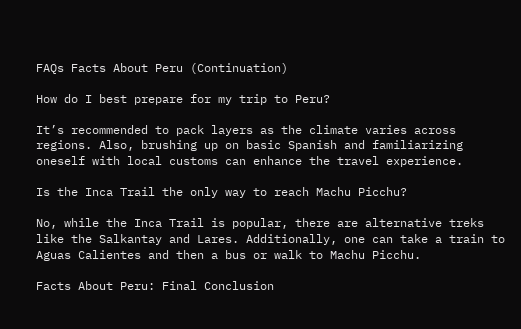FAQs Facts About Peru (Continuation)

How do I best prepare for my trip to Peru?

It’s recommended to pack layers as the climate varies across regions. Also, brushing up on basic Spanish and familiarizing oneself with local customs can enhance the travel experience.

Is the Inca Trail the only way to reach Machu Picchu?

No, while the Inca Trail is popular, there are alternative treks like the Salkantay and Lares. Additionally, one can take a train to Aguas Calientes and then a bus or walk to Machu Picchu.

Facts About Peru: Final Conclusion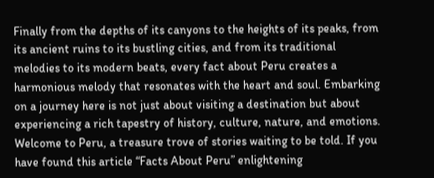Finally from the depths of its canyons to the heights of its peaks, from its ancient ruins to its bustling cities, and from its traditional melodies to its modern beats, every fact about Peru creates a harmonious melody that resonates with the heart and soul. Embarking on a journey here is not just about visiting a destination but about experiencing a rich tapestry of history, culture, nature, and emotions. Welcome to Peru, a treasure trove of stories waiting to be told. If you have found this article “Facts About Peru” enlightening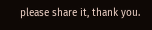please share it, thank you.